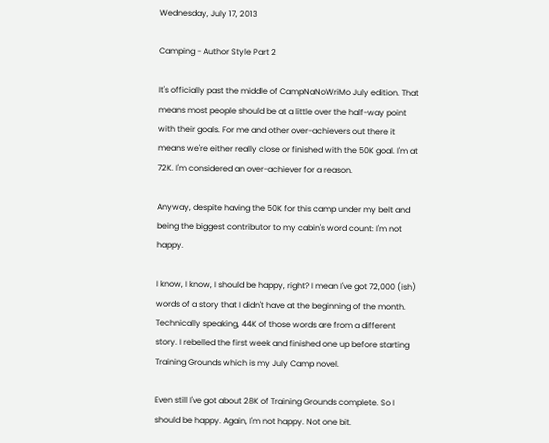Wednesday, July 17, 2013

Camping - Author Style Part 2

It's officially past the middle of CampNaNoWriMo July edition. That means most people should be at a little over the half-way point with their goals. For me and other over-achievers out there it means we're either really close or finished with the 50K goal. I'm at 72K. I'm considered an over-achiever for a reason.

Anyway, despite having the 50K for this camp under my belt and being the biggest contributor to my cabin's word count: I'm not happy.

I know, I know, I should be happy, right? I mean I've got 72,000 (ish) words of a story that I didn't have at the beginning of the month. Technically speaking, 44K of those words are from a different story. I rebelled the first week and finished one up before starting Training Grounds which is my July Camp novel.

Even still I've got about 28K of Training Grounds complete. So I should be happy. Again, I'm not happy. Not one bit.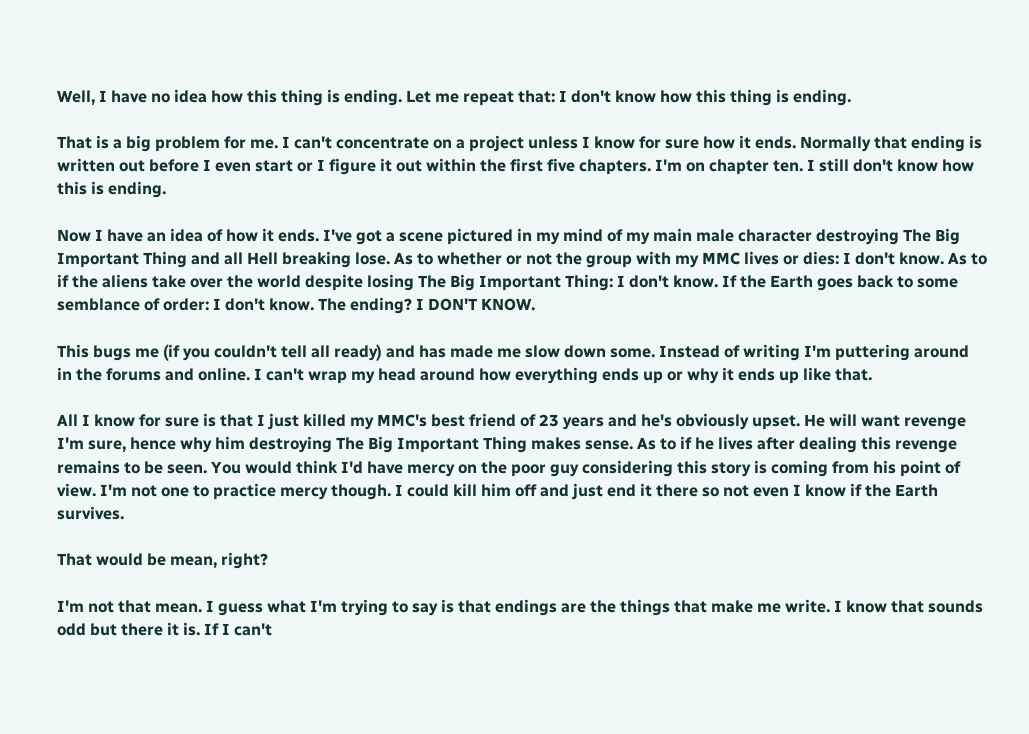Well, I have no idea how this thing is ending. Let me repeat that: I don't know how this thing is ending.

That is a big problem for me. I can't concentrate on a project unless I know for sure how it ends. Normally that ending is written out before I even start or I figure it out within the first five chapters. I'm on chapter ten. I still don't know how this is ending.

Now I have an idea of how it ends. I've got a scene pictured in my mind of my main male character destroying The Big Important Thing and all Hell breaking lose. As to whether or not the group with my MMC lives or dies: I don't know. As to if the aliens take over the world despite losing The Big Important Thing: I don't know. If the Earth goes back to some semblance of order: I don't know. The ending? I DON'T KNOW.

This bugs me (if you couldn't tell all ready) and has made me slow down some. Instead of writing I'm puttering around in the forums and online. I can't wrap my head around how everything ends up or why it ends up like that.

All I know for sure is that I just killed my MMC's best friend of 23 years and he's obviously upset. He will want revenge I'm sure, hence why him destroying The Big Important Thing makes sense. As to if he lives after dealing this revenge remains to be seen. You would think I'd have mercy on the poor guy considering this story is coming from his point of view. I'm not one to practice mercy though. I could kill him off and just end it there so not even I know if the Earth survives.

That would be mean, right?

I'm not that mean. I guess what I'm trying to say is that endings are the things that make me write. I know that sounds odd but there it is. If I can't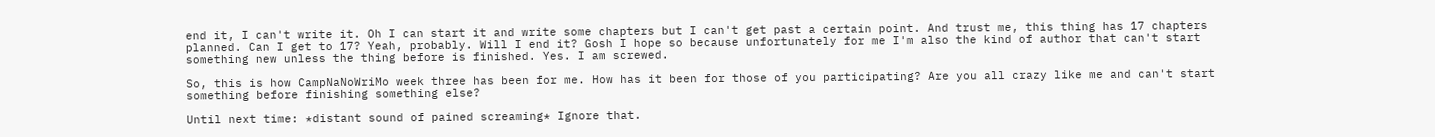end it, I can't write it. Oh I can start it and write some chapters but I can't get past a certain point. And trust me, this thing has 17 chapters planned. Can I get to 17? Yeah, probably. Will I end it? Gosh I hope so because unfortunately for me I'm also the kind of author that can't start something new unless the thing before is finished. Yes. I am screwed.

So, this is how CampNaNoWriMo week three has been for me. How has it been for those of you participating? Are you all crazy like me and can't start something before finishing something else?

Until next time: *distant sound of pained screaming* Ignore that.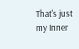That's just my Inner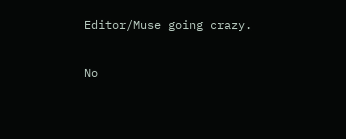Editor/Muse going crazy.

No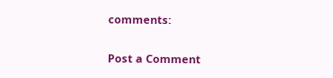comments:

Post a Comment